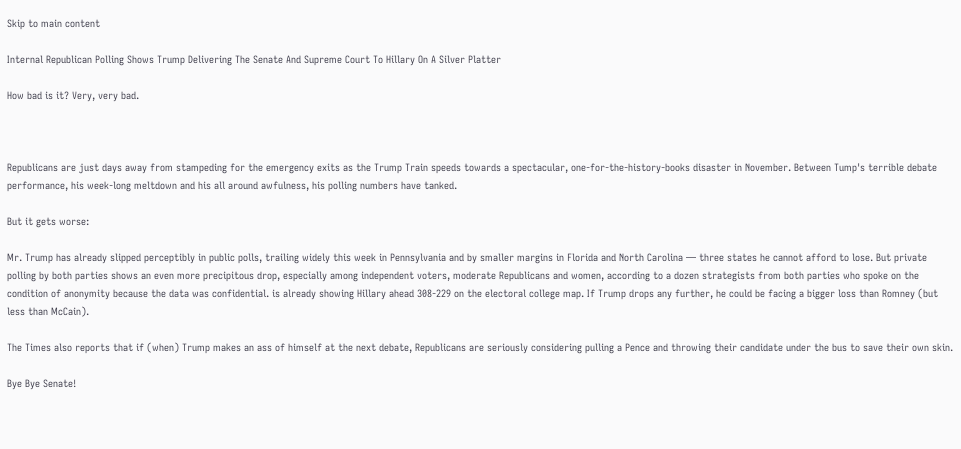Skip to main content

Internal Republican Polling Shows Trump Delivering The Senate And Supreme Court To Hillary On A Silver Platter

How bad is it? Very, very bad.



Republicans are just days away from stampeding for the emergency exits as the Trump Train speeds towards a spectacular, one-for-the-history-books disaster in November. Between Tump's terrible debate performance, his week-long meltdown and his all around awfulness, his polling numbers have tanked.

But it gets worse:

Mr. Trump has already slipped perceptibly in public polls, trailing widely this week in Pennsylvania and by smaller margins in Florida and North Carolina — three states he cannot afford to lose. But private polling by both parties shows an even more precipitous drop, especially among independent voters, moderate Republicans and women, according to a dozen strategists from both parties who spoke on the condition of anonymity because the data was confidential. is already showing Hillary ahead 308-229 on the electoral college map. If Trump drops any further, he could be facing a bigger loss than Romney (but less than McCain).

The Times also reports that if (when) Trump makes an ass of himself at the next debate, Republicans are seriously considering pulling a Pence and throwing their candidate under the bus to save their own skin.

Bye Bye Senate!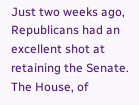Just two weeks ago, Republicans had an excellent shot at retaining the Senate. The House, of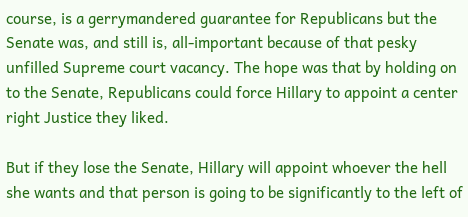course, is a gerrymandered guarantee for Republicans but the Senate was, and still is, all-important because of that pesky unfilled Supreme court vacancy. The hope was that by holding on to the Senate, Republicans could force Hillary to appoint a center right Justice they liked.

But if they lose the Senate, Hillary will appoint whoever the hell she wants and that person is going to be significantly to the left of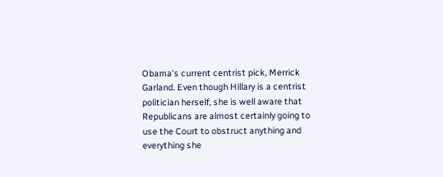Obama's current centrist pick, Merrick Garland. Even though Hillary is a centrist politician herself, she is well aware that Republicans are almost certainly going to use the Court to obstruct anything and everything she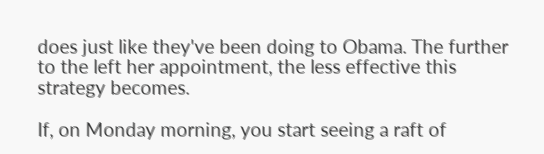does just like they've been doing to Obama. The further to the left her appointment, the less effective this strategy becomes.

If, on Monday morning, you start seeing a raft of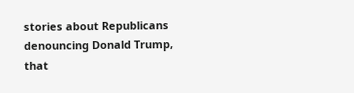stories about Republicans denouncing Donald Trump, that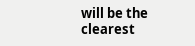will be the clearest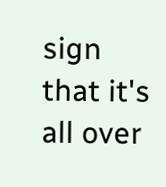sign that it's all over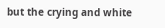but the crying and white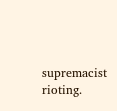supremacist rioting.